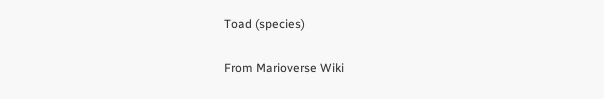Toad (species)

From Marioverse Wiki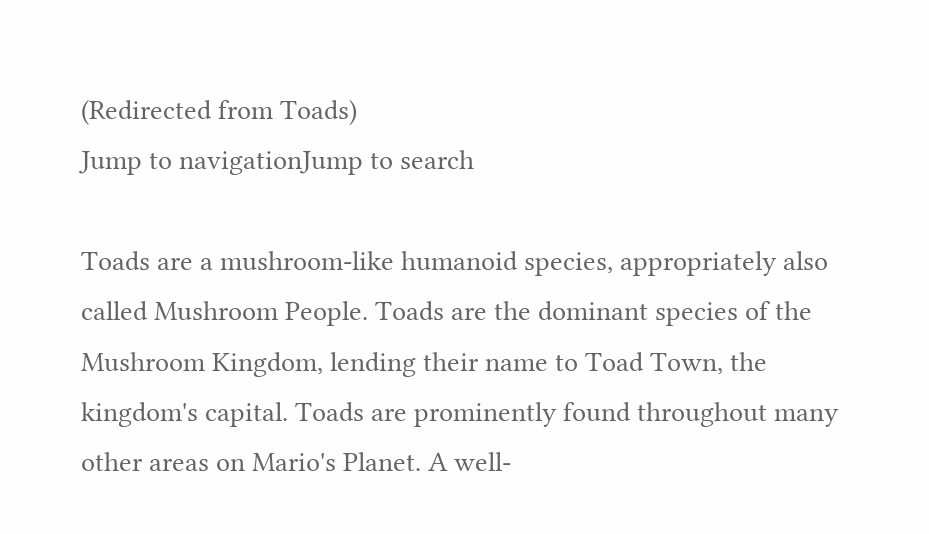(Redirected from Toads)
Jump to navigationJump to search

Toads are a mushroom-like humanoid species, appropriately also called Mushroom People. Toads are the dominant species of the Mushroom Kingdom, lending their name to Toad Town, the kingdom's capital. Toads are prominently found throughout many other areas on Mario's Planet. A well-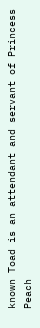known Toad is an attendant and servant of Princess Peach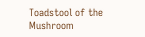Toadstool of the Mushroom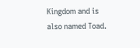Kingdom and is also named Toad.